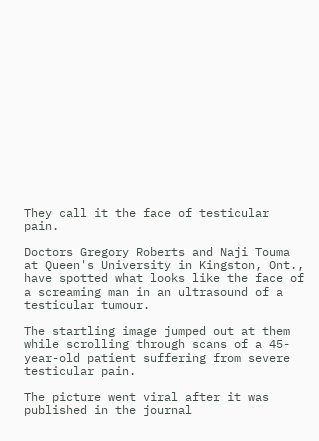They call it the face of testicular pain.

Doctors Gregory Roberts and Naji Touma at Queen's University in Kingston, Ont., have spotted what looks like the face of a screaming man in an ultrasound of a testicular tumour.

The startling image jumped out at them while scrolling through scans of a 45-year-old patient suffering from severe testicular pain.

The picture went viral after it was published in the journal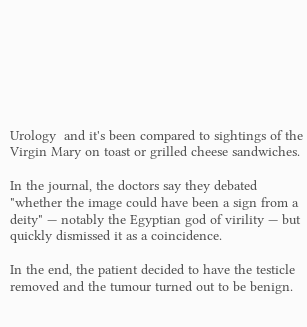Urology  and it's been compared to sightings of the Virgin Mary on toast or grilled cheese sandwiches.

In the journal, the doctors say they debated "whether the image could have been a sign from a deity" — notably the Egyptian god of virility — but quickly dismissed it as a coincidence.

In the end, the patient decided to have the testicle removed and the tumour turned out to be benign.